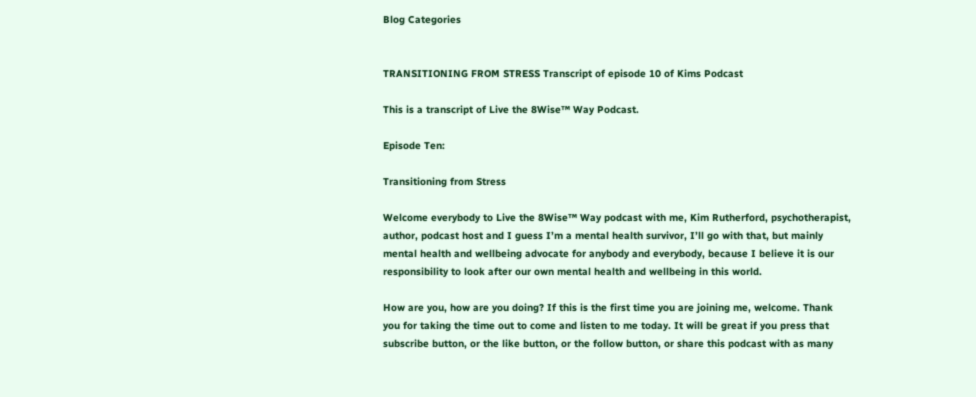Blog Categories


TRANSITIONING FROM STRESS Transcript of episode 10 of Kims Podcast

This is a transcript of Live the 8Wise™ Way Podcast.

Episode Ten:

Transitioning from Stress

Welcome everybody to Live the 8Wise™ Way podcast with me, Kim Rutherford, psychotherapist, author, podcast host and I guess I’m a mental health survivor, I’ll go with that, but mainly mental health and wellbeing advocate for anybody and everybody, because I believe it is our responsibility to look after our own mental health and wellbeing in this world.

How are you, how are you doing? If this is the first time you are joining me, welcome. Thank you for taking the time out to come and listen to me today. It will be great if you press that subscribe button, or the like button, or the follow button, or share this podcast with as many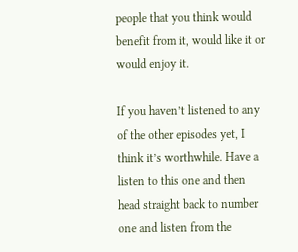people that you think would benefit from it, would like it or would enjoy it.

If you haven’t listened to any of the other episodes yet, I think it’s worthwhile. Have a listen to this one and then head straight back to number one and listen from the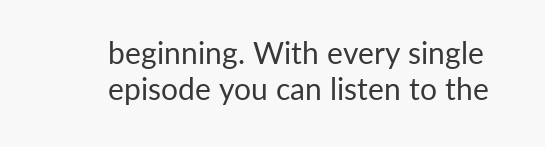beginning. With every single episode you can listen to the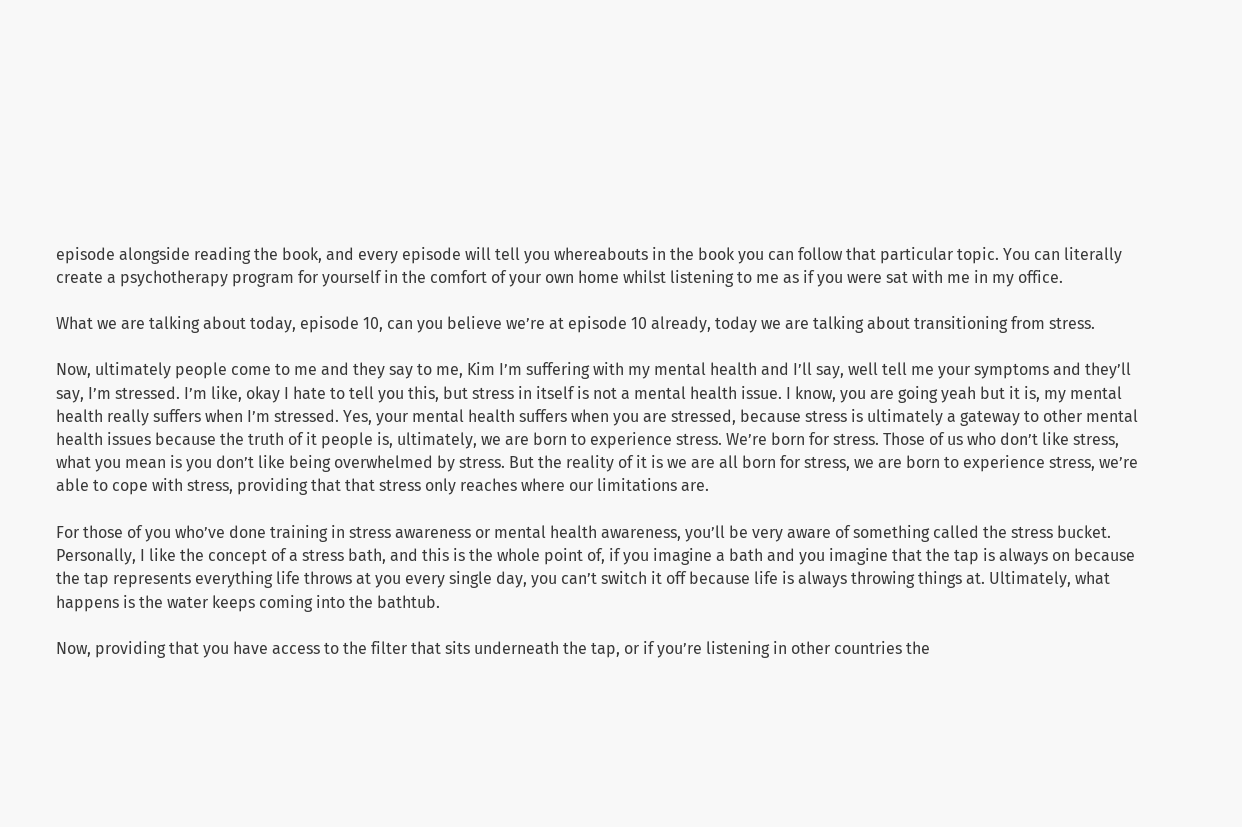episode alongside reading the book, and every episode will tell you whereabouts in the book you can follow that particular topic. You can literally create a psychotherapy program for yourself in the comfort of your own home whilst listening to me as if you were sat with me in my office.

What we are talking about today, episode 10, can you believe we’re at episode 10 already, today we are talking about transitioning from stress.

Now, ultimately people come to me and they say to me, Kim I’m suffering with my mental health and I’ll say, well tell me your symptoms and they’ll say, I’m stressed. I’m like, okay I hate to tell you this, but stress in itself is not a mental health issue. I know, you are going yeah but it is, my mental health really suffers when I’m stressed. Yes, your mental health suffers when you are stressed, because stress is ultimately a gateway to other mental health issues because the truth of it people is, ultimately, we are born to experience stress. We’re born for stress. Those of us who don’t like stress, what you mean is you don’t like being overwhelmed by stress. But the reality of it is we are all born for stress, we are born to experience stress, we’re able to cope with stress, providing that that stress only reaches where our limitations are.

For those of you who’ve done training in stress awareness or mental health awareness, you’ll be very aware of something called the stress bucket. Personally, I like the concept of a stress bath, and this is the whole point of, if you imagine a bath and you imagine that the tap is always on because the tap represents everything life throws at you every single day, you can’t switch it off because life is always throwing things at. Ultimately, what happens is the water keeps coming into the bathtub.

Now, providing that you have access to the filter that sits underneath the tap, or if you’re listening in other countries the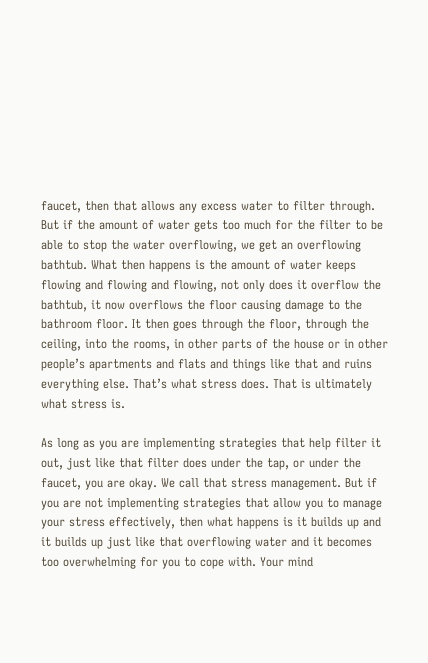faucet, then that allows any excess water to filter through. But if the amount of water gets too much for the filter to be able to stop the water overflowing, we get an overflowing bathtub. What then happens is the amount of water keeps flowing and flowing and flowing, not only does it overflow the bathtub, it now overflows the floor causing damage to the bathroom floor. It then goes through the floor, through the ceiling, into the rooms, in other parts of the house or in other people’s apartments and flats and things like that and ruins everything else. That’s what stress does. That is ultimately what stress is.

As long as you are implementing strategies that help filter it out, just like that filter does under the tap, or under the faucet, you are okay. We call that stress management. But if you are not implementing strategies that allow you to manage your stress effectively, then what happens is it builds up and it builds up just like that overflowing water and it becomes too overwhelming for you to cope with. Your mind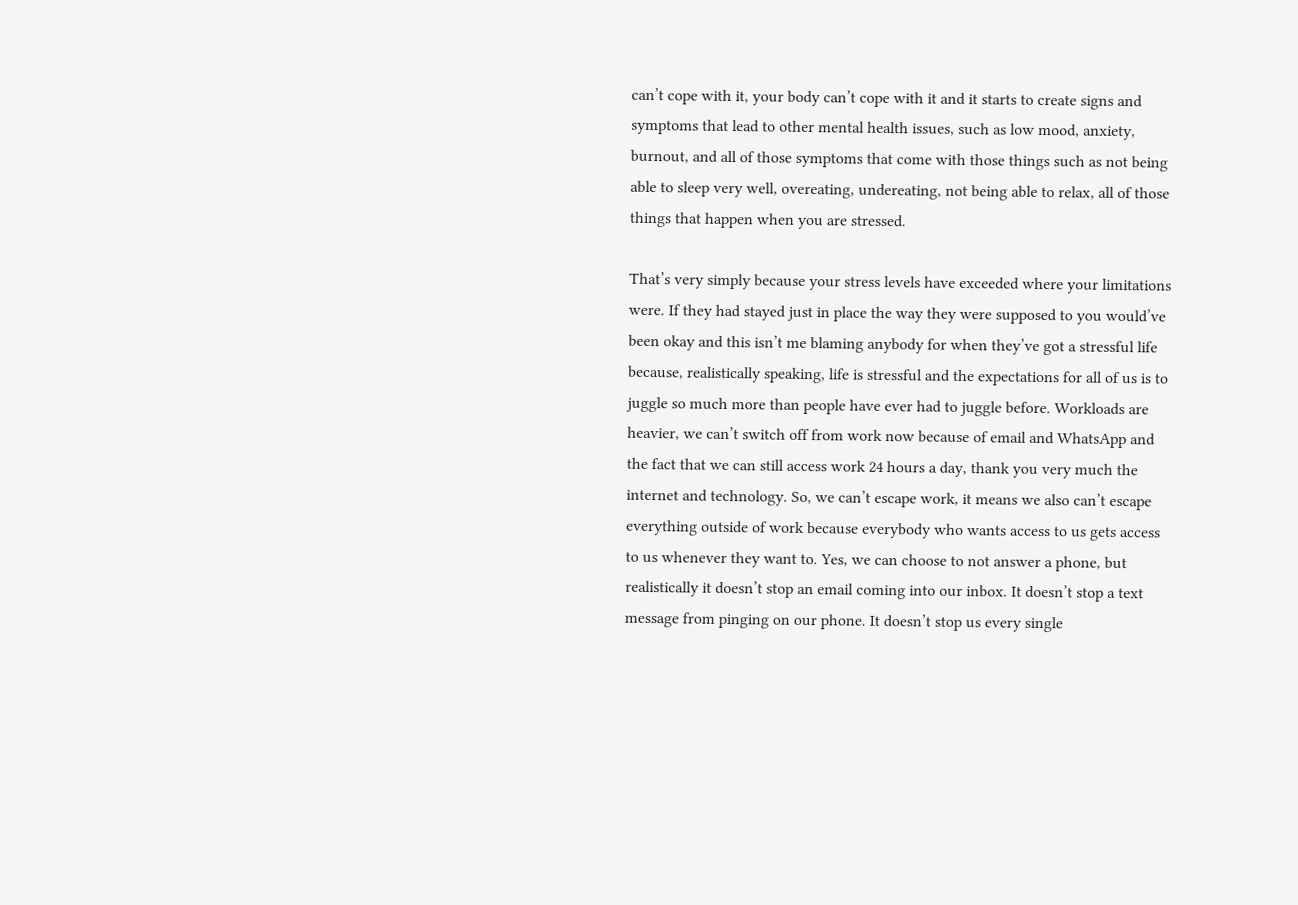can’t cope with it, your body can’t cope with it and it starts to create signs and symptoms that lead to other mental health issues, such as low mood, anxiety, burnout, and all of those symptoms that come with those things such as not being able to sleep very well, overeating, undereating, not being able to relax, all of those things that happen when you are stressed.

That’s very simply because your stress levels have exceeded where your limitations were. If they had stayed just in place the way they were supposed to you would’ve been okay and this isn’t me blaming anybody for when they’ve got a stressful life because, realistically speaking, life is stressful and the expectations for all of us is to juggle so much more than people have ever had to juggle before. Workloads are heavier, we can’t switch off from work now because of email and WhatsApp and the fact that we can still access work 24 hours a day, thank you very much the internet and technology. So, we can’t escape work, it means we also can’t escape everything outside of work because everybody who wants access to us gets access to us whenever they want to. Yes, we can choose to not answer a phone, but realistically it doesn’t stop an email coming into our inbox. It doesn’t stop a text message from pinging on our phone. It doesn’t stop us every single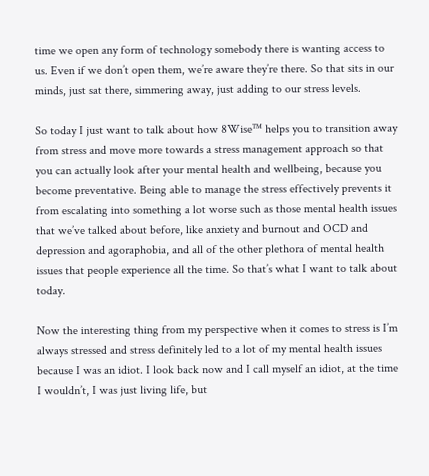time we open any form of technology somebody there is wanting access to us. Even if we don’t open them, we’re aware they’re there. So that sits in our minds, just sat there, simmering away, just adding to our stress levels.

So today I just want to talk about how 8Wise™ helps you to transition away from stress and move more towards a stress management approach so that you can actually look after your mental health and wellbeing, because you become preventative. Being able to manage the stress effectively prevents it from escalating into something a lot worse such as those mental health issues that we’ve talked about before, like anxiety and burnout and OCD and depression and agoraphobia, and all of the other plethora of mental health issues that people experience all the time. So that’s what I want to talk about today.

Now the interesting thing from my perspective when it comes to stress is I’m always stressed and stress definitely led to a lot of my mental health issues because I was an idiot. I look back now and I call myself an idiot, at the time I wouldn’t, I was just living life, but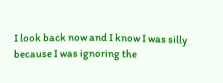I look back now and I know I was silly because I was ignoring the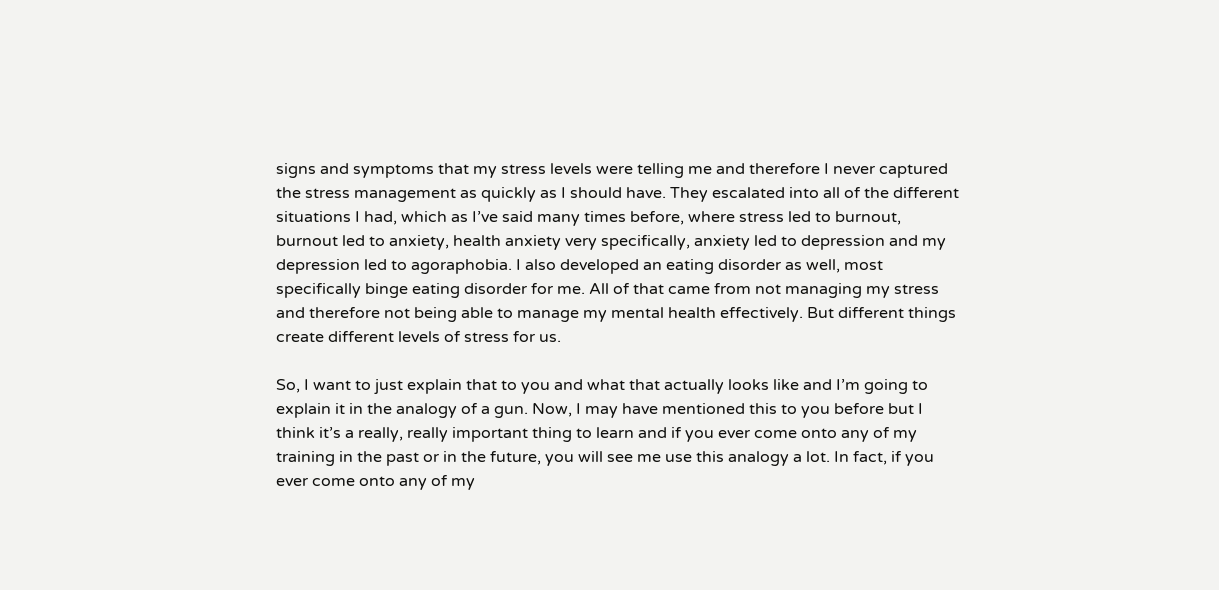signs and symptoms that my stress levels were telling me and therefore I never captured the stress management as quickly as I should have. They escalated into all of the different situations I had, which as I’ve said many times before, where stress led to burnout, burnout led to anxiety, health anxiety very specifically, anxiety led to depression and my depression led to agoraphobia. I also developed an eating disorder as well, most specifically binge eating disorder for me. All of that came from not managing my stress and therefore not being able to manage my mental health effectively. But different things create different levels of stress for us.

So, I want to just explain that to you and what that actually looks like and I’m going to explain it in the analogy of a gun. Now, I may have mentioned this to you before but I think it’s a really, really important thing to learn and if you ever come onto any of my training in the past or in the future, you will see me use this analogy a lot. In fact, if you ever come onto any of my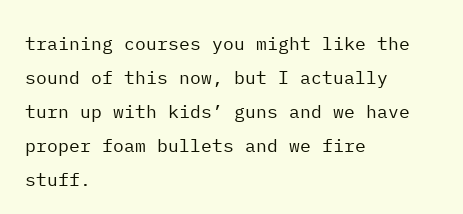training courses you might like the sound of this now, but I actually turn up with kids’ guns and we have proper foam bullets and we fire stuff.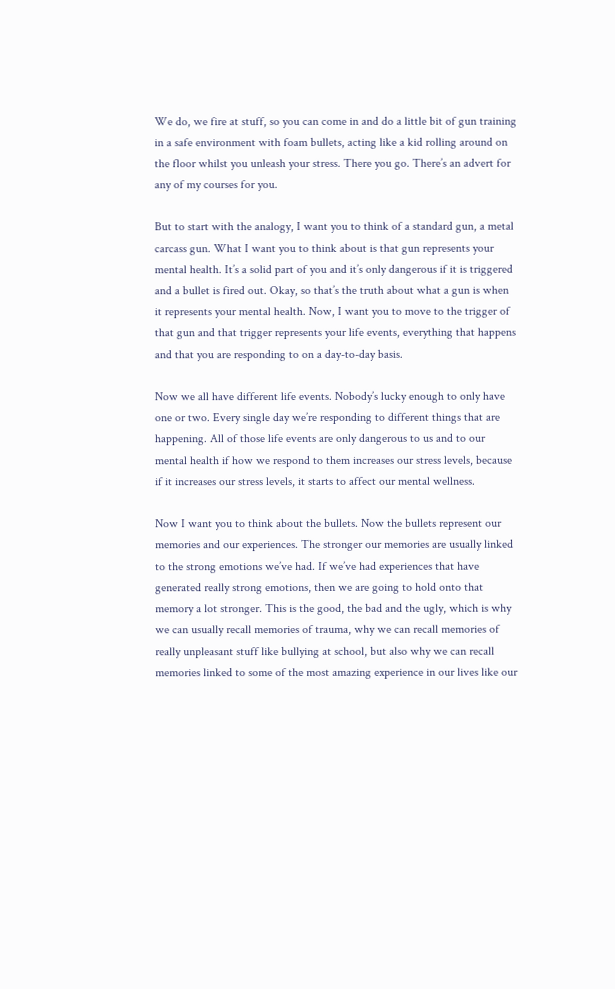We do, we fire at stuff, so you can come in and do a little bit of gun training in a safe environment with foam bullets, acting like a kid rolling around on the floor whilst you unleash your stress. There you go. There’s an advert for any of my courses for you.

But to start with the analogy, I want you to think of a standard gun, a metal carcass gun. What I want you to think about is that gun represents your mental health. It’s a solid part of you and it’s only dangerous if it is triggered and a bullet is fired out. Okay, so that’s the truth about what a gun is when it represents your mental health. Now, I want you to move to the trigger of that gun and that trigger represents your life events, everything that happens and that you are responding to on a day-to-day basis.

Now we all have different life events. Nobody’s lucky enough to only have one or two. Every single day we’re responding to different things that are happening. All of those life events are only dangerous to us and to our mental health if how we respond to them increases our stress levels, because if it increases our stress levels, it starts to affect our mental wellness.

Now I want you to think about the bullets. Now the bullets represent our memories and our experiences. The stronger our memories are usually linked to the strong emotions we’ve had. If we’ve had experiences that have generated really strong emotions, then we are going to hold onto that memory a lot stronger. This is the good, the bad and the ugly, which is why we can usually recall memories of trauma, why we can recall memories of really unpleasant stuff like bullying at school, but also why we can recall memories linked to some of the most amazing experience in our lives like our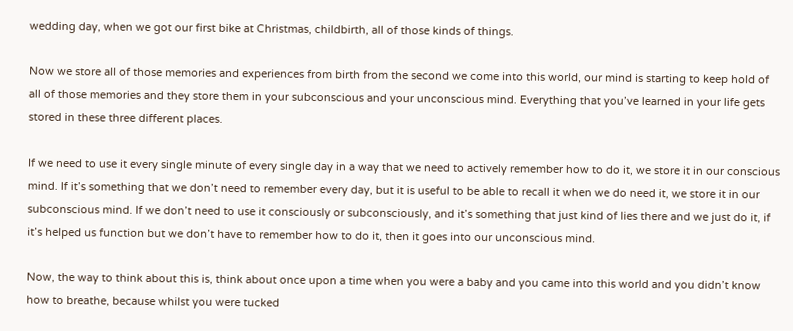wedding day, when we got our first bike at Christmas, childbirth, all of those kinds of things.

Now we store all of those memories and experiences from birth from the second we come into this world, our mind is starting to keep hold of all of those memories and they store them in your subconscious and your unconscious mind. Everything that you’ve learned in your life gets stored in these three different places.

If we need to use it every single minute of every single day in a way that we need to actively remember how to do it, we store it in our conscious mind. If it’s something that we don’t need to remember every day, but it is useful to be able to recall it when we do need it, we store it in our subconscious mind. If we don’t need to use it consciously or subconsciously, and it’s something that just kind of lies there and we just do it, if it’s helped us function but we don’t have to remember how to do it, then it goes into our unconscious mind.

Now, the way to think about this is, think about once upon a time when you were a baby and you came into this world and you didn’t know how to breathe, because whilst you were tucked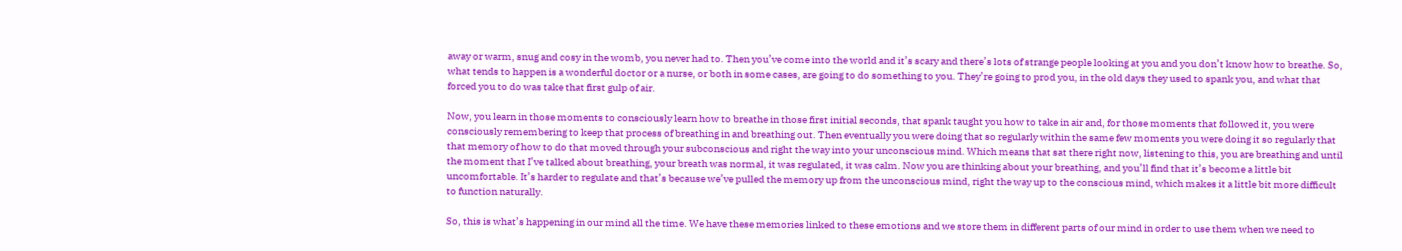away or warm, snug and cosy in the womb, you never had to. Then you’ve come into the world and it’s scary and there’s lots of strange people looking at you and you don’t know how to breathe. So, what tends to happen is a wonderful doctor or a nurse, or both in some cases, are going to do something to you. They’re going to prod you, in the old days they used to spank you, and what that forced you to do was take that first gulp of air.

Now, you learn in those moments to consciously learn how to breathe in those first initial seconds, that spank taught you how to take in air and, for those moments that followed it, you were consciously remembering to keep that process of breathing in and breathing out. Then eventually you were doing that so regularly within the same few moments you were doing it so regularly that that memory of how to do that moved through your subconscious and right the way into your unconscious mind. Which means that sat there right now, listening to this, you are breathing and until the moment that I’ve talked about breathing, your breath was normal, it was regulated, it was calm. Now you are thinking about your breathing, and you’ll find that it’s become a little bit uncomfortable. It’s harder to regulate and that’s because we’ve pulled the memory up from the unconscious mind, right the way up to the conscious mind, which makes it a little bit more difficult to function naturally.

So, this is what’s happening in our mind all the time. We have these memories linked to these emotions and we store them in different parts of our mind in order to use them when we need to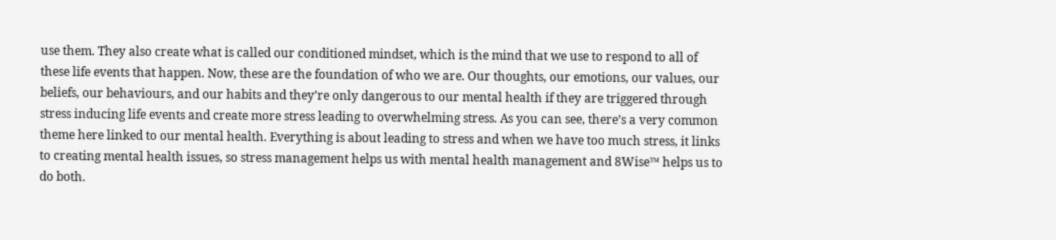use them. They also create what is called our conditioned mindset, which is the mind that we use to respond to all of these life events that happen. Now, these are the foundation of who we are. Our thoughts, our emotions, our values, our beliefs, our behaviours, and our habits and they’re only dangerous to our mental health if they are triggered through stress inducing life events and create more stress leading to overwhelming stress. As you can see, there’s a very common theme here linked to our mental health. Everything is about leading to stress and when we have too much stress, it links to creating mental health issues, so stress management helps us with mental health management and 8Wise™ helps us to do both.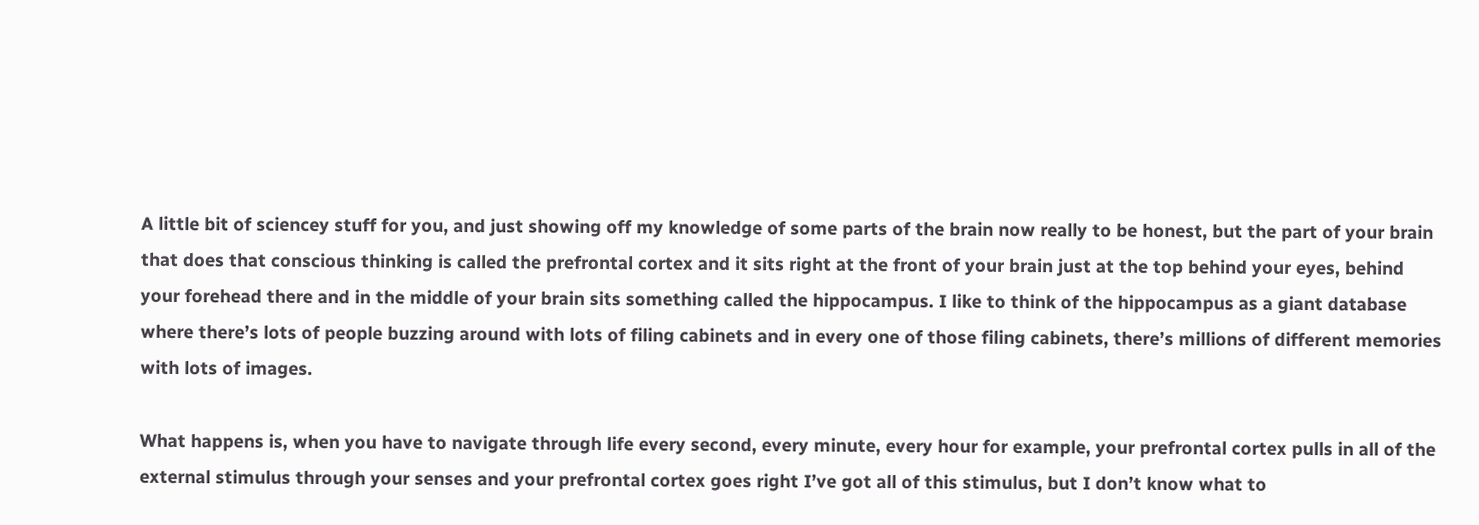A little bit of sciencey stuff for you, and just showing off my knowledge of some parts of the brain now really to be honest, but the part of your brain that does that conscious thinking is called the prefrontal cortex and it sits right at the front of your brain just at the top behind your eyes, behind your forehead there and in the middle of your brain sits something called the hippocampus. I like to think of the hippocampus as a giant database where there’s lots of people buzzing around with lots of filing cabinets and in every one of those filing cabinets, there’s millions of different memories with lots of images.

What happens is, when you have to navigate through life every second, every minute, every hour for example, your prefrontal cortex pulls in all of the external stimulus through your senses and your prefrontal cortex goes right I’ve got all of this stimulus, but I don’t know what to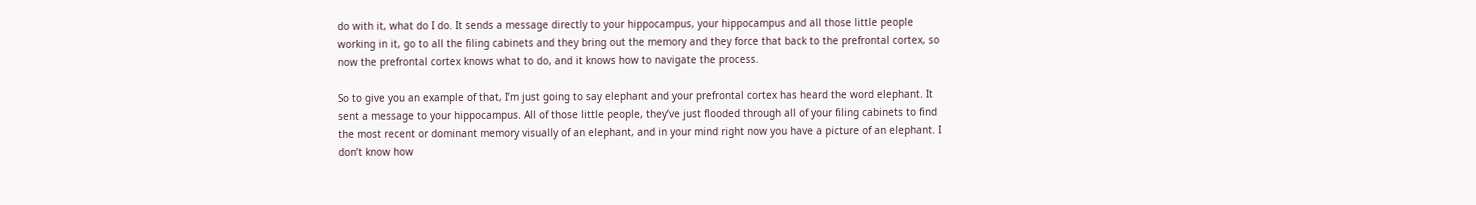do with it, what do I do. It sends a message directly to your hippocampus, your hippocampus and all those little people working in it, go to all the filing cabinets and they bring out the memory and they force that back to the prefrontal cortex, so now the prefrontal cortex knows what to do, and it knows how to navigate the process.

So to give you an example of that, I’m just going to say elephant and your prefrontal cortex has heard the word elephant. It sent a message to your hippocampus. All of those little people, they’ve just flooded through all of your filing cabinets to find the most recent or dominant memory visually of an elephant, and in your mind right now you have a picture of an elephant. I don’t know how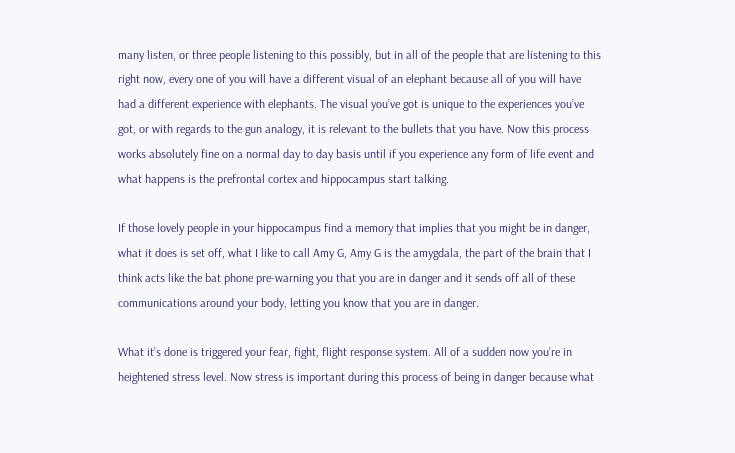many listen, or three people listening to this possibly, but in all of the people that are listening to this right now, every one of you will have a different visual of an elephant because all of you will have had a different experience with elephants. The visual you’ve got is unique to the experiences you’ve got, or with regards to the gun analogy, it is relevant to the bullets that you have. Now this process works absolutely fine on a normal day to day basis until if you experience any form of life event and what happens is the prefrontal cortex and hippocampus start talking.

If those lovely people in your hippocampus find a memory that implies that you might be in danger, what it does is set off, what I like to call Amy G, Amy G is the amygdala, the part of the brain that I think acts like the bat phone pre-warning you that you are in danger and it sends off all of these communications around your body, letting you know that you are in danger.

What it’s done is triggered your fear, fight, flight response system. All of a sudden now you’re in heightened stress level. Now stress is important during this process of being in danger because what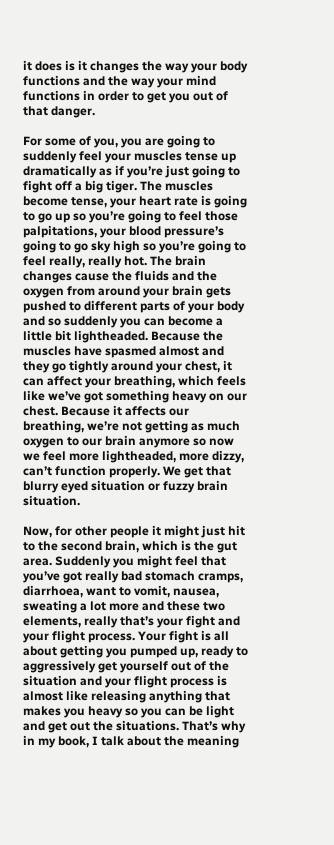it does is it changes the way your body functions and the way your mind functions in order to get you out of that danger.

For some of you, you are going to suddenly feel your muscles tense up dramatically as if you’re just going to fight off a big tiger. The muscles become tense, your heart rate is going to go up so you’re going to feel those palpitations, your blood pressure’s going to go sky high so you’re going to feel really, really hot. The brain changes cause the fluids and the oxygen from around your brain gets pushed to different parts of your body and so suddenly you can become a little bit lightheaded. Because the muscles have spasmed almost and they go tightly around your chest, it can affect your breathing, which feels like we’ve got something heavy on our chest. Because it affects our breathing, we’re not getting as much oxygen to our brain anymore so now we feel more lightheaded, more dizzy, can’t function properly. We get that blurry eyed situation or fuzzy brain situation.

Now, for other people it might just hit to the second brain, which is the gut area. Suddenly you might feel that you’ve got really bad stomach cramps, diarrhoea, want to vomit, nausea, sweating a lot more and these two elements, really that’s your fight and your flight process. Your fight is all about getting you pumped up, ready to aggressively get yourself out of the situation and your flight process is almost like releasing anything that makes you heavy so you can be light and get out the situations. That’s why in my book, I talk about the meaning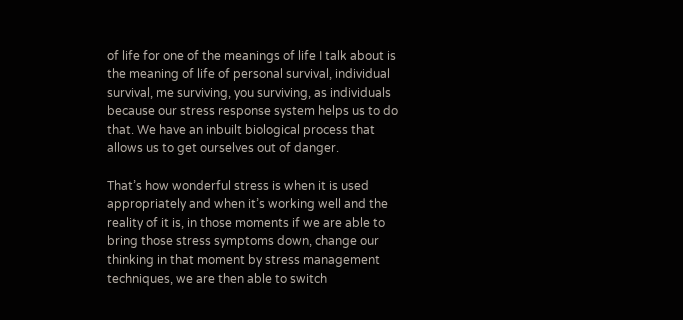of life for one of the meanings of life I talk about is the meaning of life of personal survival, individual survival, me surviving, you surviving, as individuals because our stress response system helps us to do that. We have an inbuilt biological process that allows us to get ourselves out of danger.

That’s how wonderful stress is when it is used appropriately and when it’s working well and the reality of it is, in those moments if we are able to bring those stress symptoms down, change our thinking in that moment by stress management techniques, we are then able to switch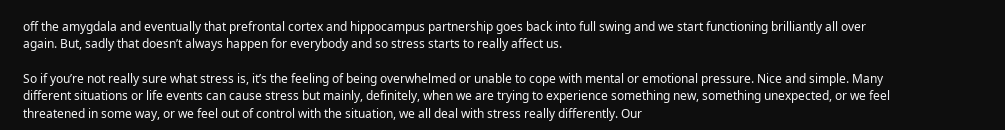off the amygdala and eventually that prefrontal cortex and hippocampus partnership goes back into full swing and we start functioning brilliantly all over again. But, sadly that doesn’t always happen for everybody and so stress starts to really affect us.

So if you’re not really sure what stress is, it’s the feeling of being overwhelmed or unable to cope with mental or emotional pressure. Nice and simple. Many different situations or life events can cause stress but mainly, definitely, when we are trying to experience something new, something unexpected, or we feel threatened in some way, or we feel out of control with the situation, we all deal with stress really differently. Our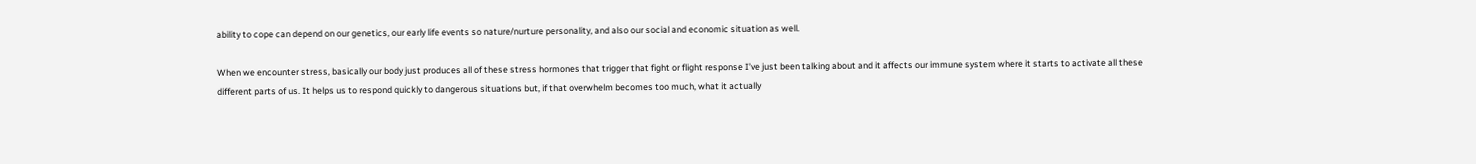ability to cope can depend on our genetics, our early life events so nature/nurture personality, and also our social and economic situation as well.

When we encounter stress, basically our body just produces all of these stress hormones that trigger that fight or flight response I’ve just been talking about and it affects our immune system where it starts to activate all these different parts of us. It helps us to respond quickly to dangerous situations but, if that overwhelm becomes too much, what it actually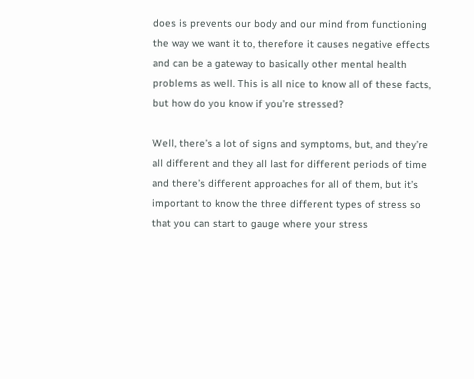does is prevents our body and our mind from functioning the way we want it to, therefore it causes negative effects and can be a gateway to basically other mental health problems as well. This is all nice to know all of these facts, but how do you know if you’re stressed?

Well, there’s a lot of signs and symptoms, but, and they’re all different and they all last for different periods of time and there’s different approaches for all of them, but it’s important to know the three different types of stress so that you can start to gauge where your stress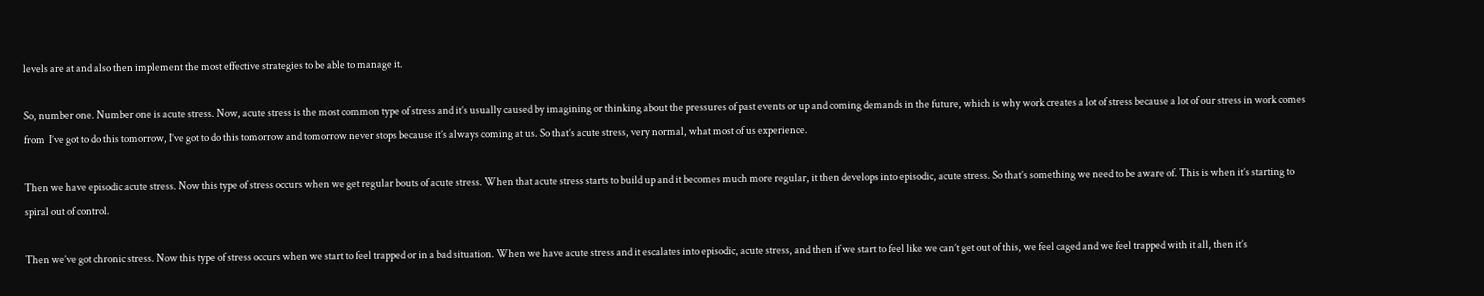levels are at and also then implement the most effective strategies to be able to manage it.

So, number one. Number one is acute stress. Now, acute stress is the most common type of stress and it’s usually caused by imagining or thinking about the pressures of past events or up and coming demands in the future, which is why work creates a lot of stress because a lot of our stress in work comes from  I’ve got to do this tomorrow, I’ve got to do this tomorrow and tomorrow never stops because it’s always coming at us. So that’s acute stress, very normal, what most of us experience.

Then we have episodic acute stress. Now this type of stress occurs when we get regular bouts of acute stress. When that acute stress starts to build up and it becomes much more regular, it then develops into episodic, acute stress. So that’s something we need to be aware of. This is when it’s starting to spiral out of control.

Then we’ve got chronic stress. Now this type of stress occurs when we start to feel trapped or in a bad situation. When we have acute stress and it escalates into episodic, acute stress, and then if we start to feel like we can’t get out of this, we feel caged and we feel trapped with it all, then it’s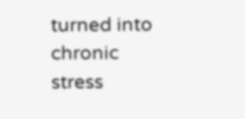turned into chronic stress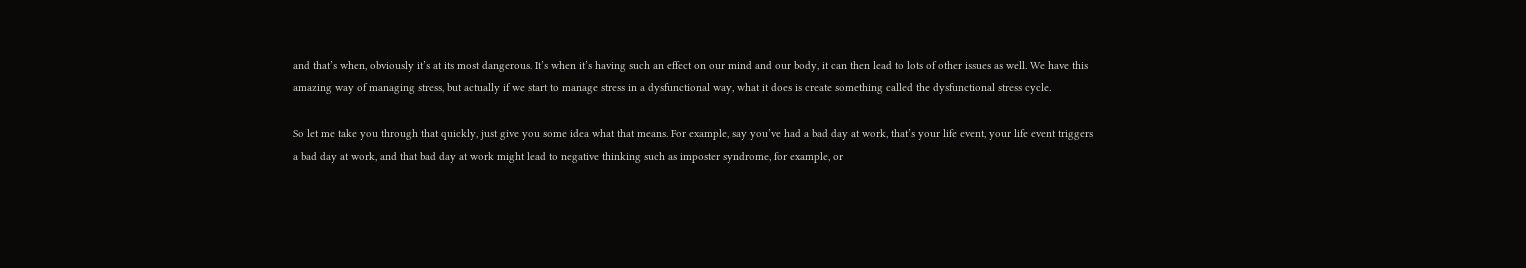and that’s when, obviously it’s at its most dangerous. It’s when it’s having such an effect on our mind and our body, it can then lead to lots of other issues as well. We have this amazing way of managing stress, but actually if we start to manage stress in a dysfunctional way, what it does is create something called the dysfunctional stress cycle.

So let me take you through that quickly, just give you some idea what that means. For example, say you’ve had a bad day at work, that’s your life event, your life event triggers a bad day at work, and that bad day at work might lead to negative thinking such as imposter syndrome, for example, or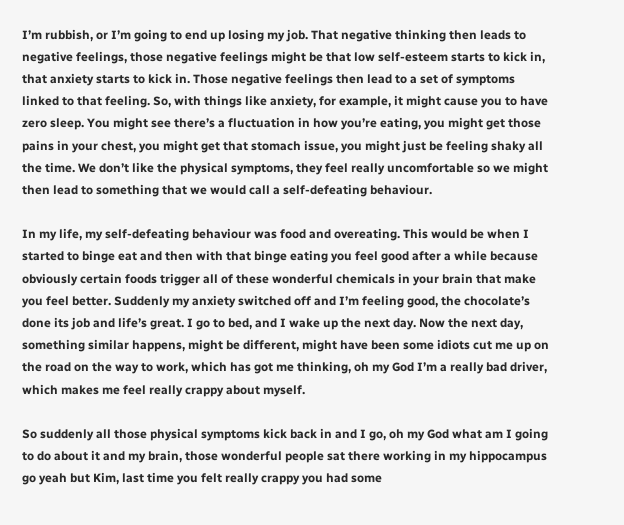I’m rubbish, or I’m going to end up losing my job. That negative thinking then leads to negative feelings, those negative feelings might be that low self-esteem starts to kick in, that anxiety starts to kick in. Those negative feelings then lead to a set of symptoms linked to that feeling. So, with things like anxiety, for example, it might cause you to have zero sleep. You might see there’s a fluctuation in how you’re eating, you might get those pains in your chest, you might get that stomach issue, you might just be feeling shaky all the time. We don’t like the physical symptoms, they feel really uncomfortable so we might then lead to something that we would call a self-defeating behaviour.

In my life, my self-defeating behaviour was food and overeating. This would be when I started to binge eat and then with that binge eating you feel good after a while because obviously certain foods trigger all of these wonderful chemicals in your brain that make you feel better. Suddenly my anxiety switched off and I’m feeling good, the chocolate’s done its job and life’s great. I go to bed, and I wake up the next day. Now the next day, something similar happens, might be different, might have been some idiots cut me up on the road on the way to work, which has got me thinking, oh my God I’m a really bad driver, which makes me feel really crappy about myself.

So suddenly all those physical symptoms kick back in and I go, oh my God what am I going to do about it and my brain, those wonderful people sat there working in my hippocampus go yeah but Kim, last time you felt really crappy you had some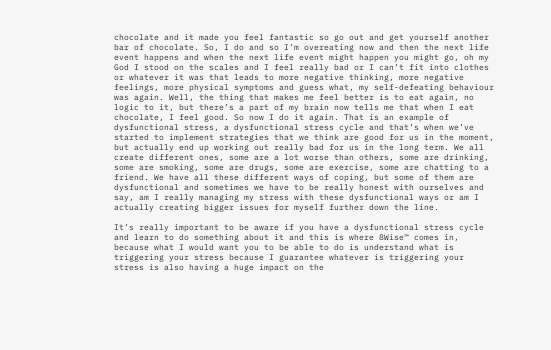chocolate and it made you feel fantastic so go out and get yourself another bar of chocolate. So, I do and so I’m overeating now and then the next life event happens and when the next life event might happen you might go, oh my God I stood on the scales and I feel really bad or I can’t fit into clothes or whatever it was that leads to more negative thinking, more negative feelings, more physical symptoms and guess what, my self-defeating behaviour was again. Well, the thing that makes me feel better is to eat again, no logic to it, but there’s a part of my brain now tells me that when I eat chocolate, I feel good. So now I do it again. That is an example of dysfunctional stress, a dysfunctional stress cycle and that’s when we’ve started to implement strategies that we think are good for us in the moment, but actually end up working out really bad for us in the long term. We all create different ones, some are a lot worse than others, some are drinking, some are smoking, some are drugs, some are exercise, some are chatting to a friend. We have all these different ways of coping, but some of them are dysfunctional and sometimes we have to be really honest with ourselves and say, am I really managing my stress with these dysfunctional ways or am I actually creating bigger issues for myself further down the line.

It’s really important to be aware if you have a dysfunctional stress cycle and learn to do something about it and this is where 8Wise™ comes in, because what I would want you to be able to do is understand what is triggering your stress because I guarantee whatever is triggering your stress is also having a huge impact on the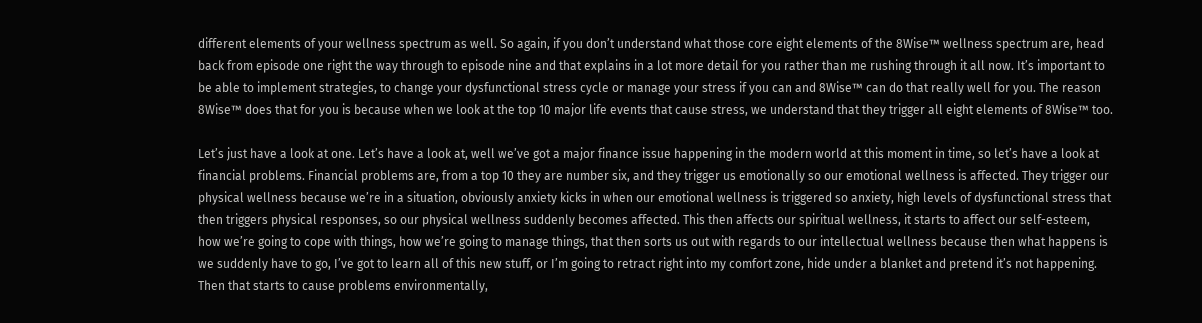different elements of your wellness spectrum as well. So again, if you don’t understand what those core eight elements of the 8Wise™ wellness spectrum are, head back from episode one right the way through to episode nine and that explains in a lot more detail for you rather than me rushing through it all now. It’s important to be able to implement strategies, to change your dysfunctional stress cycle or manage your stress if you can and 8Wise™ can do that really well for you. The reason 8Wise™ does that for you is because when we look at the top 10 major life events that cause stress, we understand that they trigger all eight elements of 8Wise™ too.

Let’s just have a look at one. Let’s have a look at, well we’ve got a major finance issue happening in the modern world at this moment in time, so let’s have a look at financial problems. Financial problems are, from a top 10 they are number six, and they trigger us emotionally so our emotional wellness is affected. They trigger our physical wellness because we’re in a situation, obviously anxiety kicks in when our emotional wellness is triggered so anxiety, high levels of dysfunctional stress that then triggers physical responses, so our physical wellness suddenly becomes affected. This then affects our spiritual wellness, it starts to affect our self-esteem, how we’re going to cope with things, how we’re going to manage things, that then sorts us out with regards to our intellectual wellness because then what happens is we suddenly have to go, I’ve got to learn all of this new stuff, or I’m going to retract right into my comfort zone, hide under a blanket and pretend it’s not happening. Then that starts to cause problems environmentally,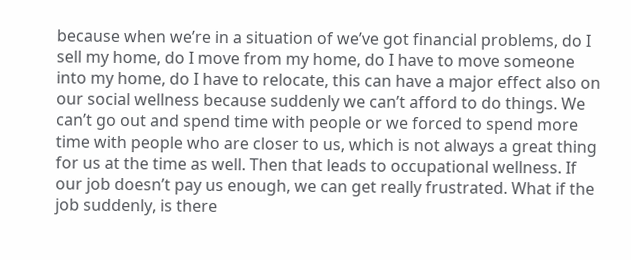because when we’re in a situation of we’ve got financial problems, do I sell my home, do I move from my home, do I have to move someone into my home, do I have to relocate, this can have a major effect also on our social wellness because suddenly we can’t afford to do things. We can’t go out and spend time with people or we forced to spend more time with people who are closer to us, which is not always a great thing for us at the time as well. Then that leads to occupational wellness. If our job doesn’t pay us enough, we can get really frustrated. What if the job suddenly, is there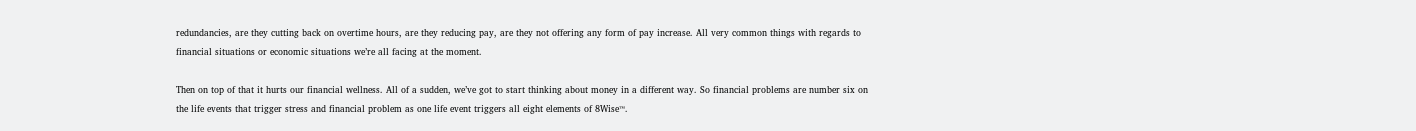redundancies, are they cutting back on overtime hours, are they reducing pay, are they not offering any form of pay increase. All very common things with regards to financial situations or economic situations we’re all facing at the moment.

Then on top of that it hurts our financial wellness. All of a sudden, we’ve got to start thinking about money in a different way. So financial problems are number six on the life events that trigger stress and financial problem as one life event triggers all eight elements of 8Wise™.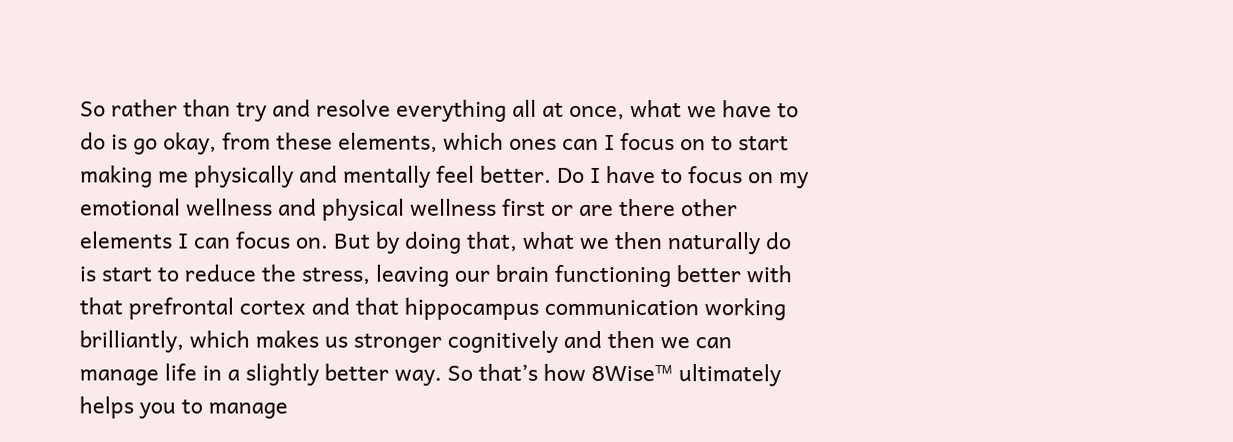So rather than try and resolve everything all at once, what we have to do is go okay, from these elements, which ones can I focus on to start making me physically and mentally feel better. Do I have to focus on my emotional wellness and physical wellness first or are there other elements I can focus on. But by doing that, what we then naturally do is start to reduce the stress, leaving our brain functioning better with that prefrontal cortex and that hippocampus communication working brilliantly, which makes us stronger cognitively and then we can manage life in a slightly better way. So that’s how 8Wise™ ultimately helps you to manage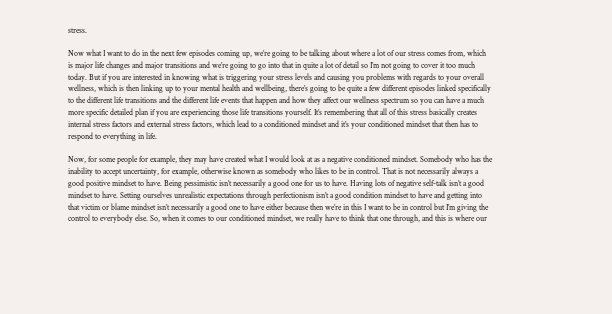stress.

Now what I want to do in the next few episodes coming up, we’re going to be talking about where a lot of our stress comes from, which is major life changes and major transitions and we’re going to go into that in quite a lot of detail so I’m not going to cover it too much today. But if you are interested in knowing what is triggering your stress levels and causing you problems with regards to your overall wellness, which is then linking up to your mental health and wellbeing, there’s going to be quite a few different episodes linked specifically to the different life transitions and the different life events that happen and how they affect our wellness spectrum so you can have a much more specific detailed plan if you are experiencing those life transitions yourself. It’s remembering that all of this stress basically creates internal stress factors and external stress factors, which lead to a conditioned mindset and it’s your conditioned mindset that then has to respond to everything in life.

Now, for some people for example, they may have created what I would look at as a negative conditioned mindset. Somebody who has the inability to accept uncertainty, for example, otherwise known as somebody who likes to be in control. That is not necessarily always a good positive mindset to have. Being pessimistic isn’t necessarily a good one for us to have. Having lots of negative self-talk isn’t a good mindset to have. Setting ourselves unrealistic expectations through perfectionism isn’t a good condition mindset to have and getting into that victim or blame mindset isn’t necessarily a good one to have either because then we’re in this I want to be in control but I’m giving the control to everybody else. So, when it comes to our conditioned mindset, we really have to think that one through, and this is where our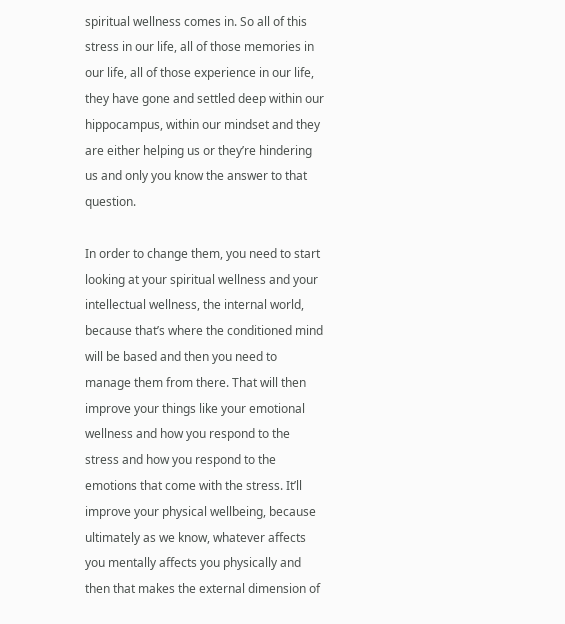spiritual wellness comes in. So all of this stress in our life, all of those memories in our life, all of those experience in our life, they have gone and settled deep within our hippocampus, within our mindset and they are either helping us or they’re hindering us and only you know the answer to that question.

In order to change them, you need to start looking at your spiritual wellness and your intellectual wellness, the internal world, because that’s where the conditioned mind will be based and then you need to manage them from there. That will then improve your things like your emotional wellness and how you respond to the stress and how you respond to the emotions that come with the stress. It’ll improve your physical wellbeing, because ultimately as we know, whatever affects you mentally affects you physically and then that makes the external dimension of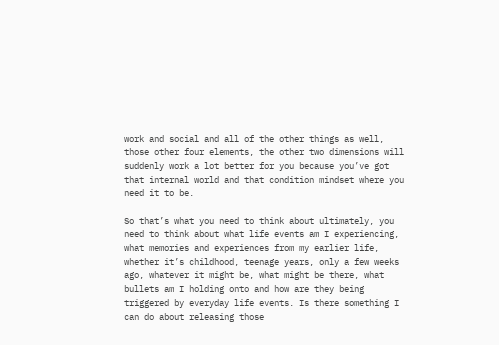work and social and all of the other things as well, those other four elements, the other two dimensions will suddenly work a lot better for you because you’ve got that internal world and that condition mindset where you need it to be.

So that’s what you need to think about ultimately, you need to think about what life events am I experiencing, what memories and experiences from my earlier life, whether it’s childhood, teenage years, only a few weeks ago, whatever it might be, what might be there, what bullets am I holding onto and how are they being triggered by everyday life events. Is there something I can do about releasing those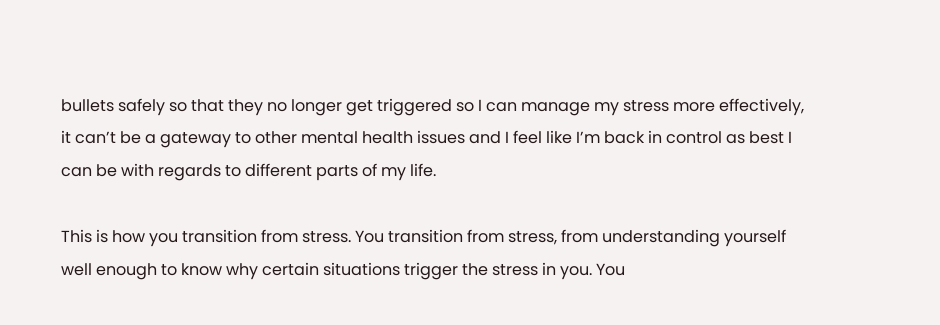bullets safely so that they no longer get triggered so I can manage my stress more effectively, it can’t be a gateway to other mental health issues and I feel like I’m back in control as best I can be with regards to different parts of my life.

This is how you transition from stress. You transition from stress, from understanding yourself well enough to know why certain situations trigger the stress in you. You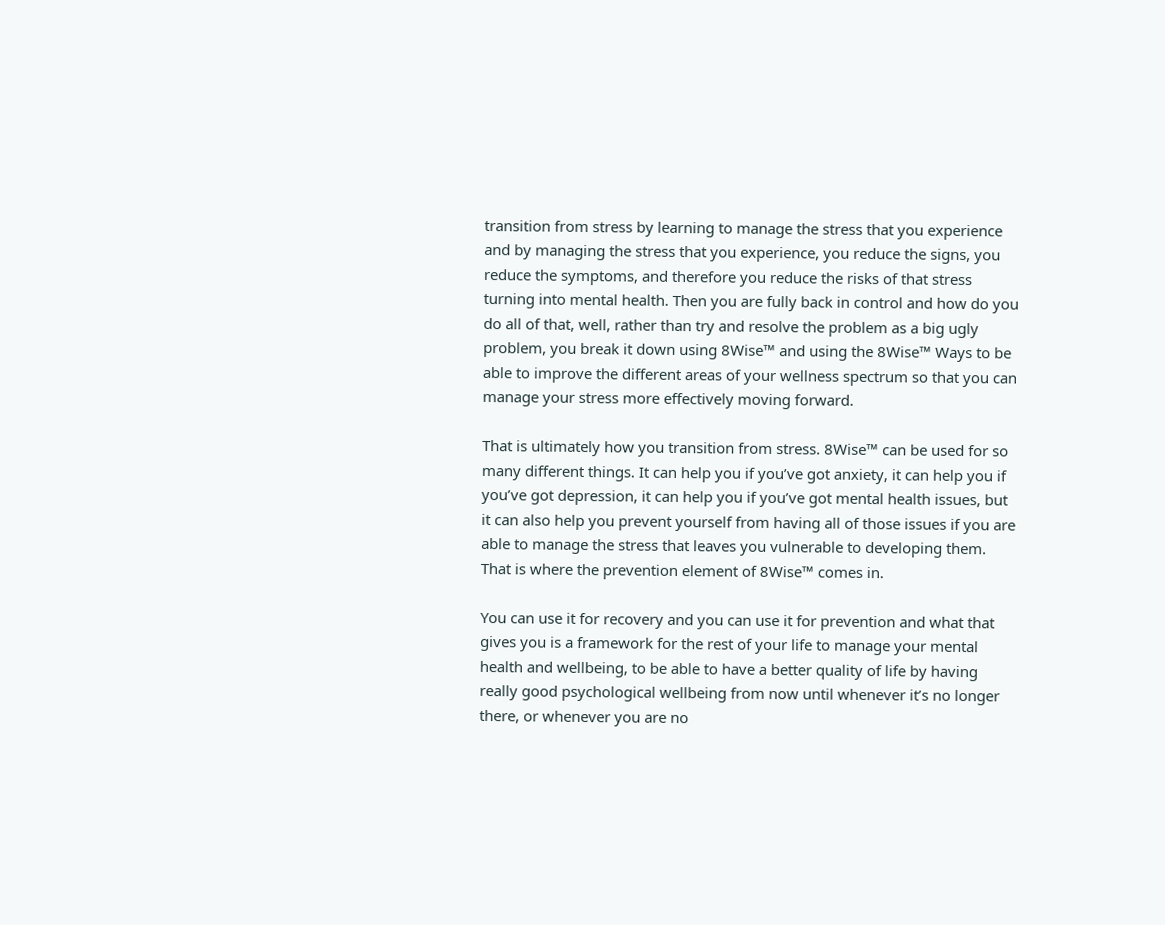transition from stress by learning to manage the stress that you experience and by managing the stress that you experience, you reduce the signs, you reduce the symptoms, and therefore you reduce the risks of that stress turning into mental health. Then you are fully back in control and how do you do all of that, well, rather than try and resolve the problem as a big ugly problem, you break it down using 8Wise™ and using the 8Wise™ Ways to be able to improve the different areas of your wellness spectrum so that you can manage your stress more effectively moving forward.

That is ultimately how you transition from stress. 8Wise™ can be used for so many different things. It can help you if you’ve got anxiety, it can help you if you’ve got depression, it can help you if you’ve got mental health issues, but it can also help you prevent yourself from having all of those issues if you are able to manage the stress that leaves you vulnerable to developing them. That is where the prevention element of 8Wise™ comes in.

You can use it for recovery and you can use it for prevention and what that gives you is a framework for the rest of your life to manage your mental health and wellbeing, to be able to have a better quality of life by having really good psychological wellbeing from now until whenever it’s no longer there, or whenever you are no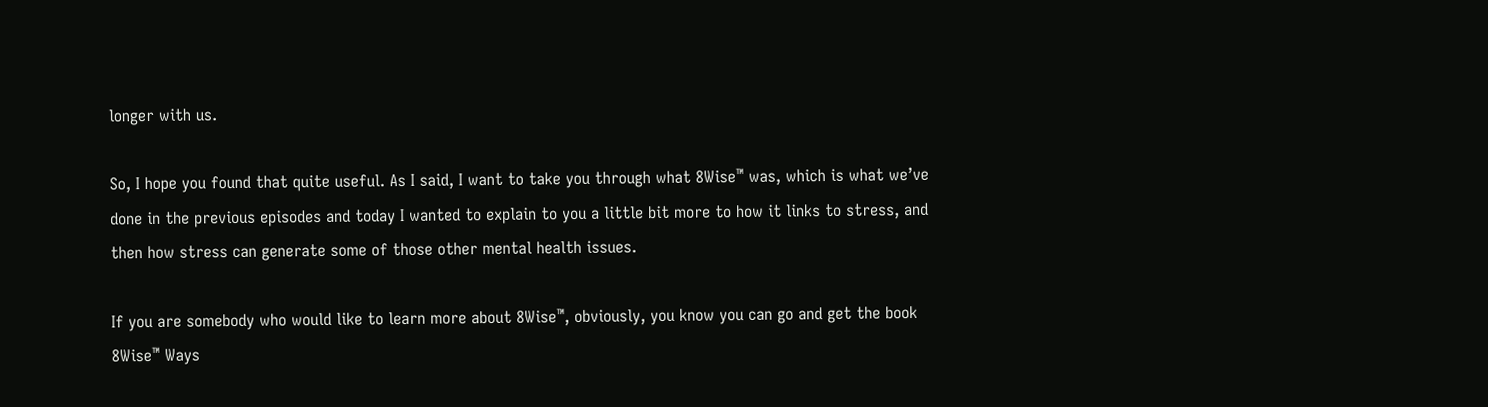longer with us.

So, I hope you found that quite useful. As I said, I want to take you through what 8Wise™ was, which is what we’ve done in the previous episodes and today I wanted to explain to you a little bit more to how it links to stress, and then how stress can generate some of those other mental health issues.

If you are somebody who would like to learn more about 8Wise™, obviously, you know you can go and get the book 8Wise™ Ways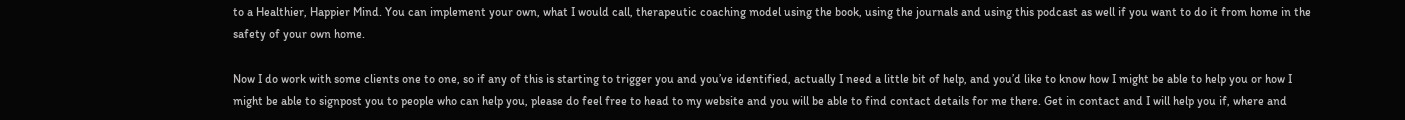to a Healthier, Happier Mind. You can implement your own, what I would call, therapeutic coaching model using the book, using the journals and using this podcast as well if you want to do it from home in the safety of your own home.

Now I do work with some clients one to one, so if any of this is starting to trigger you and you’ve identified, actually I need a little bit of help, and you’d like to know how I might be able to help you or how I might be able to signpost you to people who can help you, please do feel free to head to my website and you will be able to find contact details for me there. Get in contact and I will help you if, where and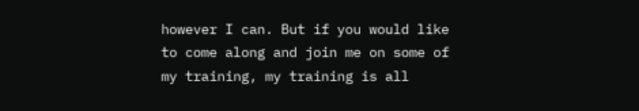however I can. But if you would like to come along and join me on some of my training, my training is all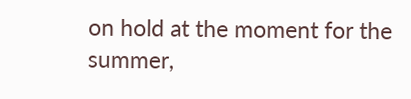on hold at the moment for the summer,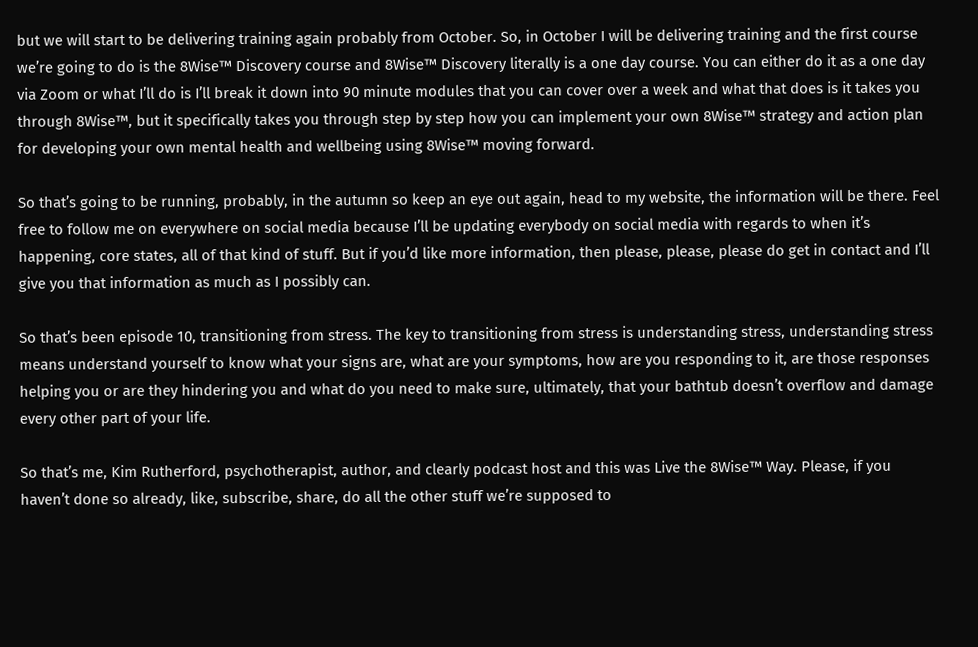but we will start to be delivering training again probably from October. So, in October I will be delivering training and the first course we’re going to do is the 8Wise™ Discovery course and 8Wise™ Discovery literally is a one day course. You can either do it as a one day via Zoom or what I’ll do is I’ll break it down into 90 minute modules that you can cover over a week and what that does is it takes you through 8Wise™, but it specifically takes you through step by step how you can implement your own 8Wise™ strategy and action plan for developing your own mental health and wellbeing using 8Wise™ moving forward.

So that’s going to be running, probably, in the autumn so keep an eye out again, head to my website, the information will be there. Feel free to follow me on everywhere on social media because I’ll be updating everybody on social media with regards to when it’s happening, core states, all of that kind of stuff. But if you’d like more information, then please, please, please do get in contact and I’ll give you that information as much as I possibly can.

So that’s been episode 10, transitioning from stress. The key to transitioning from stress is understanding stress, understanding stress means understand yourself to know what your signs are, what are your symptoms, how are you responding to it, are those responses helping you or are they hindering you and what do you need to make sure, ultimately, that your bathtub doesn’t overflow and damage every other part of your life.

So that’s me, Kim Rutherford, psychotherapist, author, and clearly podcast host and this was Live the 8Wise™ Way. Please, if you haven’t done so already, like, subscribe, share, do all the other stuff we’re supposed to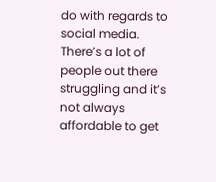do with regards to social media. There’s a lot of people out there struggling and it’s not always affordable to get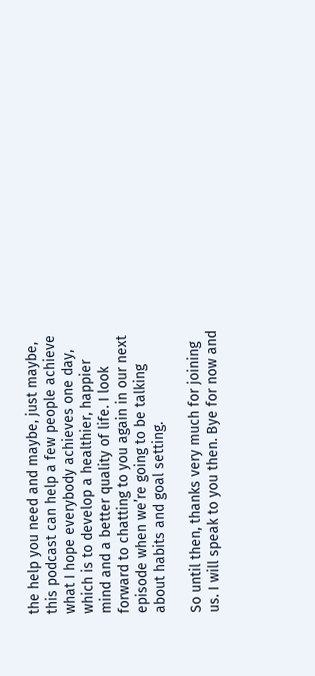the help you need and maybe, just maybe, this podcast can help a few people achieve what I hope everybody achieves one day, which is to develop a healthier, happier mind and a better quality of life. I look forward to chatting to you again in our next episode when we’re going to be talking about habits and goal setting.

So until then, thanks very much for joining us. I will speak to you then. Bye for now and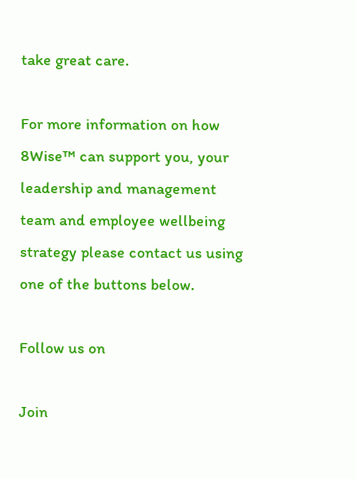take great care.

For more information on how 8Wise™ can support you, your leadership and management team and employee wellbeing strategy please contact us using one of the buttons below.

Follow us on

Join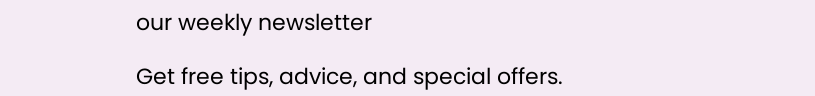our weekly newsletter

Get free tips, advice, and special offers.